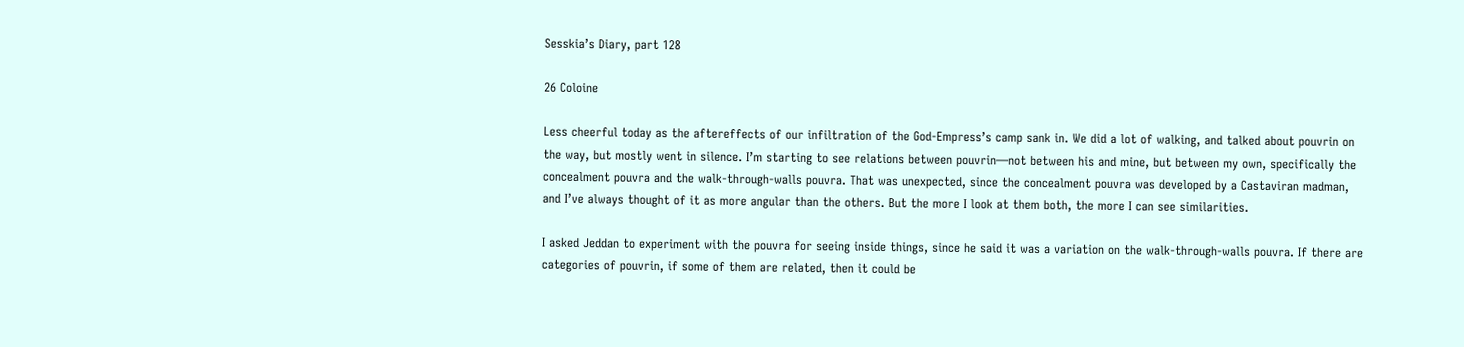Sesskia’s Diary, part 128

26 Coloine

Less cheerful today as the aftereffects of our infiltration of the God-Empress’s camp sank in. We did a lot of walking, and talked about pouvrin on the way, but mostly went in silence. I’m starting to see relations between pouvrin—not between his and mine, but between my own, specifically the concealment pouvra and the walk-through-walls pouvra. That was unexpected, since the concealment pouvra was developed by a Castaviran madman, and I’ve always thought of it as more angular than the others. But the more I look at them both, the more I can see similarities.

I asked Jeddan to experiment with the pouvra for seeing inside things, since he said it was a variation on the walk-through-walls pouvra. If there are categories of pouvrin, if some of them are related, then it could be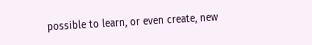possible to learn, or even create, new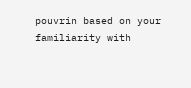pouvrin based on your familiarity with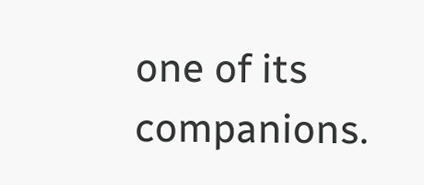one of its companions.